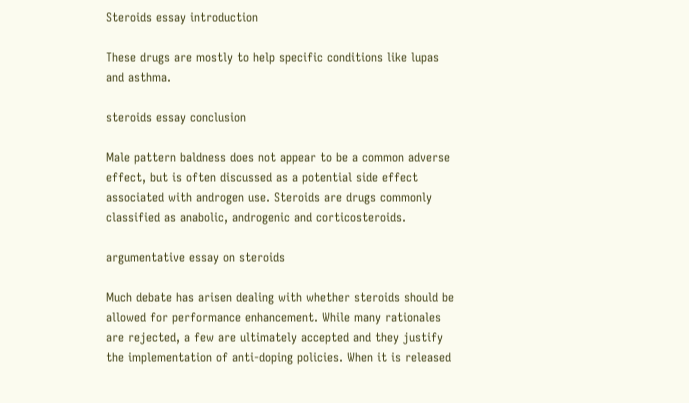Steroids essay introduction

These drugs are mostly to help specific conditions like lupas and asthma.

steroids essay conclusion

Male pattern baldness does not appear to be a common adverse effect, but is often discussed as a potential side effect associated with androgen use. Steroids are drugs commonly classified as anabolic, androgenic and corticosteroids.

argumentative essay on steroids

Much debate has arisen dealing with whether steroids should be allowed for performance enhancement. While many rationales are rejected, a few are ultimately accepted and they justify the implementation of anti-doping policies. When it is released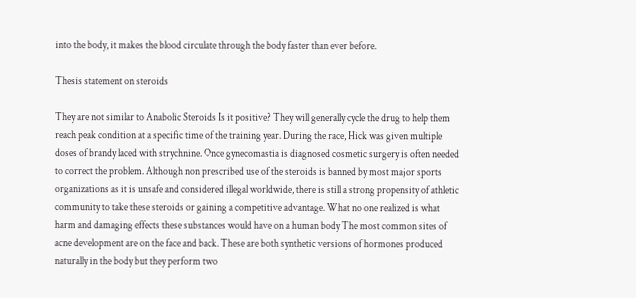into the body, it makes the blood circulate through the body faster than ever before.

Thesis statement on steroids

They are not similar to Anabolic Steroids Is it positive? They will generally cycle the drug to help them reach peak condition at a specific time of the training year. During the race, Hick was given multiple doses of brandy laced with strychnine. Once gynecomastia is diagnosed cosmetic surgery is often needed to correct the problem. Although non prescribed use of the steroids is banned by most major sports organizations as it is unsafe and considered illegal worldwide, there is still a strong propensity of athletic community to take these steroids or gaining a competitive advantage. What no one realized is what harm and damaging effects these substances would have on a human body The most common sites of acne development are on the face and back. These are both synthetic versions of hormones produced naturally in the body but they perform two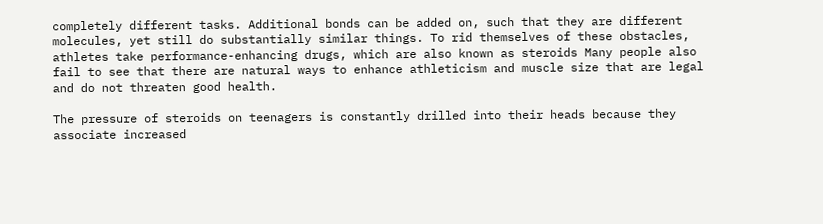completely different tasks. Additional bonds can be added on, such that they are different molecules, yet still do substantially similar things. To rid themselves of these obstacles, athletes take performance-enhancing drugs, which are also known as steroids Many people also fail to see that there are natural ways to enhance athleticism and muscle size that are legal and do not threaten good health.

The pressure of steroids on teenagers is constantly drilled into their heads because they associate increased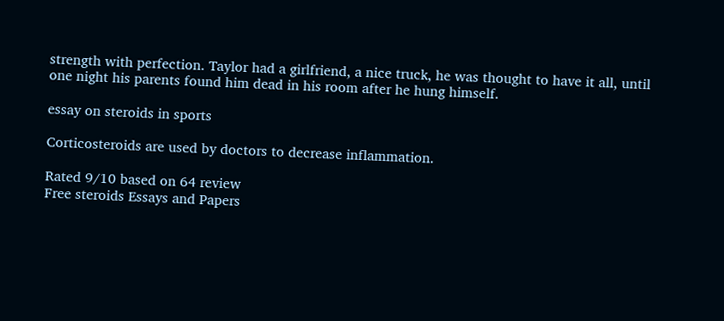strength with perfection. Taylor had a girlfriend, a nice truck, he was thought to have it all, until one night his parents found him dead in his room after he hung himself.

essay on steroids in sports

Corticosteroids are used by doctors to decrease inflammation.

Rated 9/10 based on 64 review
Free steroids Essays and Papers